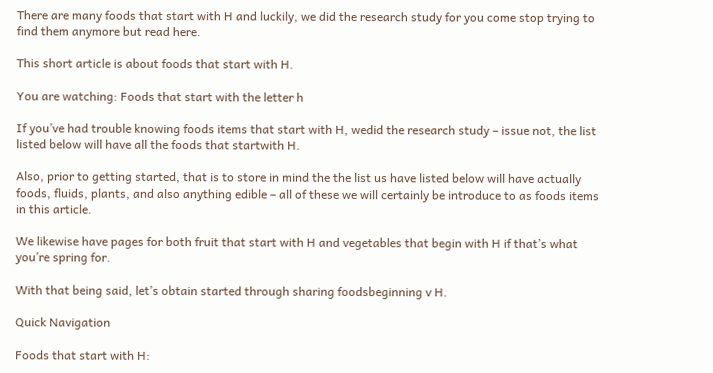There are many foods that start with H and luckily, we did the research study for you come stop trying to find them anymore but read here.

This short article is about foods that start with H.

You are watching: Foods that start with the letter h

If you’ve had trouble knowing foods items that start with H, wedid the research study – issue not, the list listed below will have all the foods that startwith H.

Also, prior to getting started, that is to store in mind the the list us have listed below will have actually foods, fluids, plants, and also anything edible – all of these we will certainly be introduce to as foods items in this article.

We likewise have pages for both fruit that start with H and vegetables that begin with H if that’s what you’re spring for.

With that being said, let’s obtain started through sharing foodsbeginning v H.

Quick Navigation

Foods that start with H: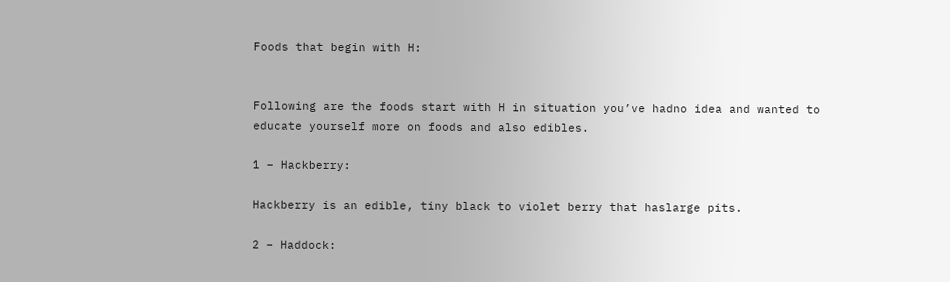Foods that begin with H:


Following are the foods start with H in situation you’ve hadno idea and wanted to educate yourself more on foods and also edibles.

1 – Hackberry:

Hackberry is an edible, tiny black to violet berry that haslarge pits.

2 – Haddock: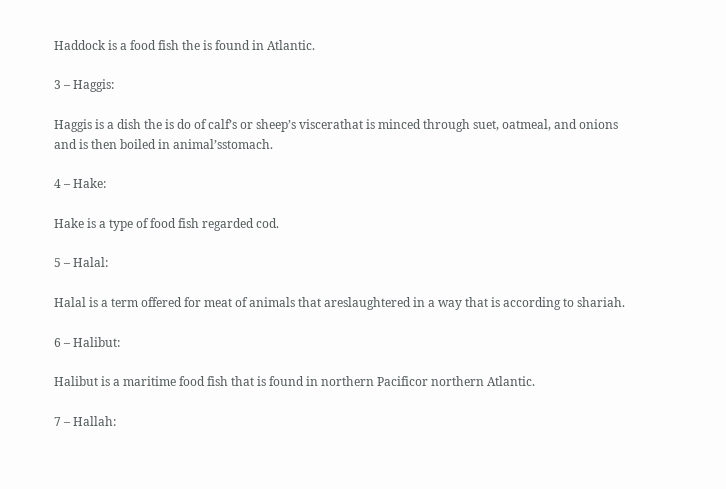Haddock is a food fish the is found in Atlantic.

3 – Haggis:

Haggis is a dish the is do of calf’s or sheep’s viscerathat is minced through suet, oatmeal, and onions and is then boiled in animal’sstomach.

4 – Hake:

Hake is a type of food fish regarded cod.

5 – Halal:

Halal is a term offered for meat of animals that areslaughtered in a way that is according to shariah.

6 – Halibut:

Halibut is a maritime food fish that is found in northern Pacificor northern Atlantic.

7 – Hallah: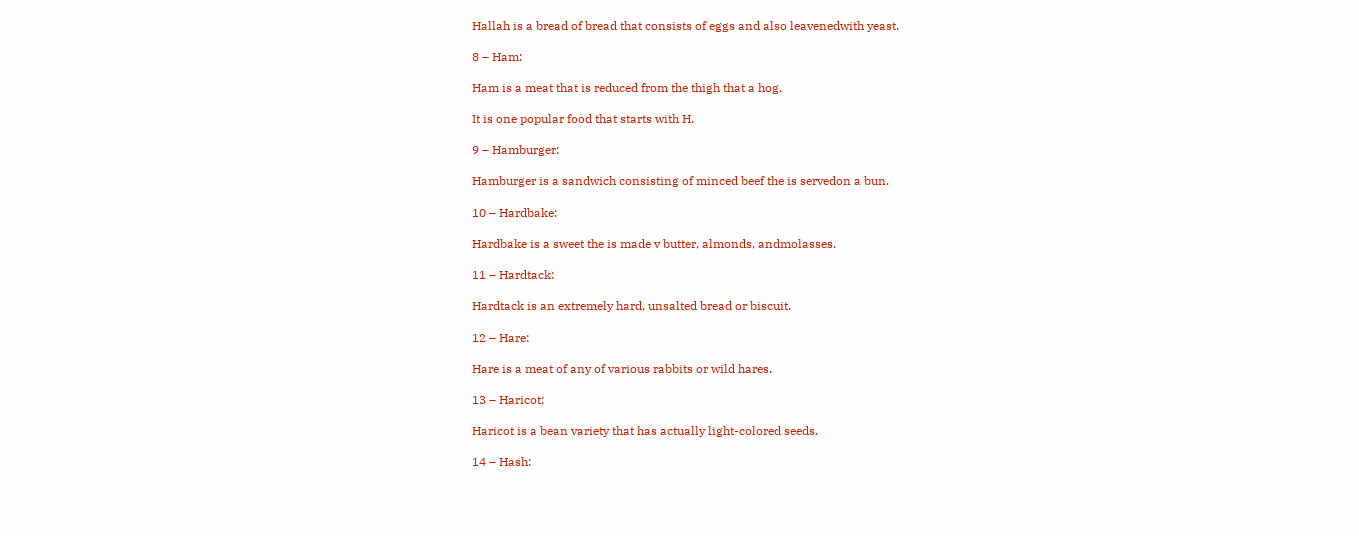Hallah is a bread of bread that consists of eggs and also leavenedwith yeast.

8 – Ham:

Ham is a meat that is reduced from the thigh that a hog.

It is one popular food that starts with H.

9 – Hamburger:

Hamburger is a sandwich consisting of minced beef the is servedon a bun.

10 – Hardbake:

Hardbake is a sweet the is made v butter, almonds, andmolasses.

11 – Hardtack:

Hardtack is an extremely hard, unsalted bread or biscuit.

12 – Hare:

Hare is a meat of any of various rabbits or wild hares.

13 – Haricot:

Haricot is a bean variety that has actually light-colored seeds.

14 – Hash: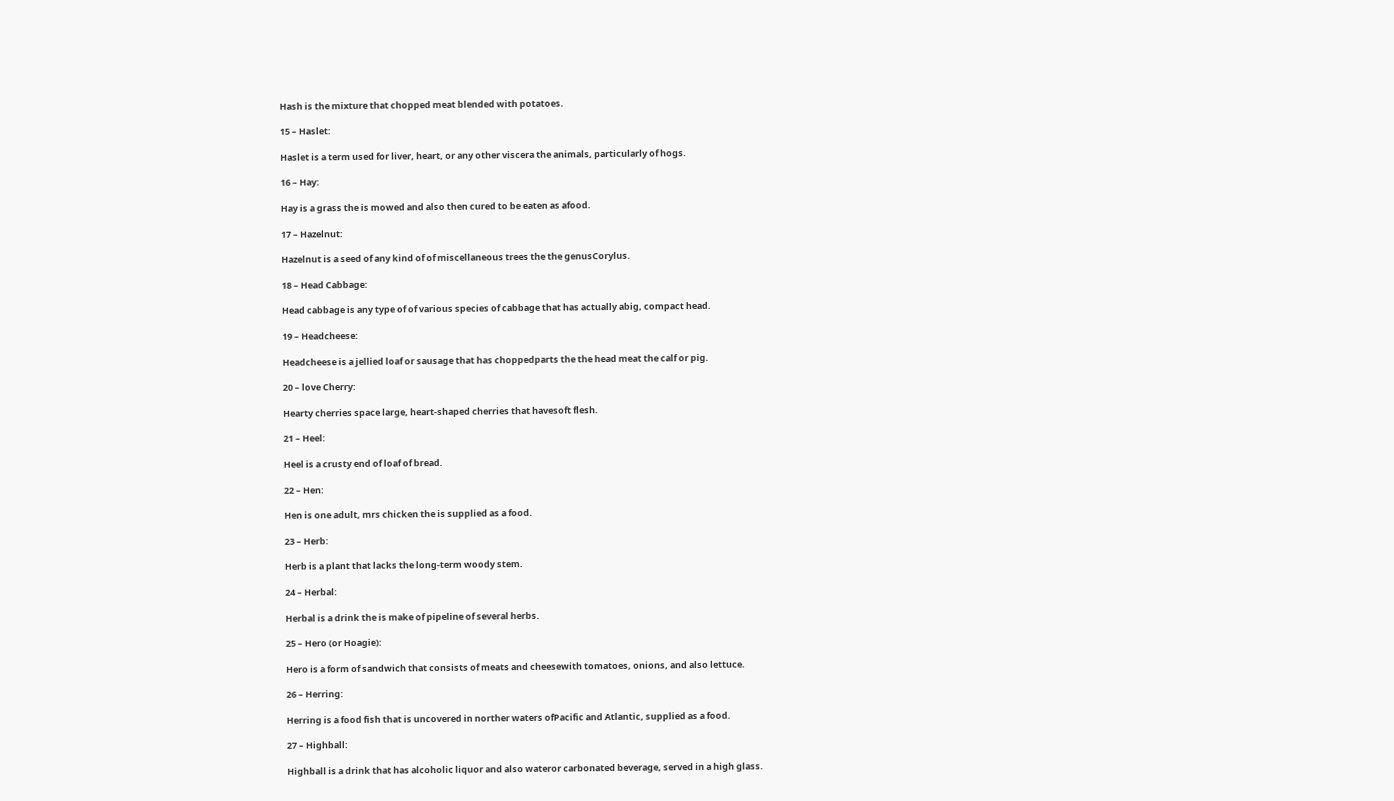Hash is the mixture that chopped meat blended with potatoes.

15 – Haslet:

Haslet is a term used for liver, heart, or any other viscera the animals, particularly of hogs.

16 – Hay:

Hay is a grass the is mowed and also then cured to be eaten as afood.

17 – Hazelnut:

Hazelnut is a seed of any kind of of miscellaneous trees the the genusCorylus.

18 – Head Cabbage:

Head cabbage is any type of of various species of cabbage that has actually abig, compact head.

19 – Headcheese:

Headcheese is a jellied loaf or sausage that has choppedparts the the head meat the calf or pig.

20 – love Cherry:

Hearty cherries space large, heart-shaped cherries that havesoft flesh.

21 – Heel:

Heel is a crusty end of loaf of bread.

22 – Hen:

Hen is one adult, mrs chicken the is supplied as a food.

23 – Herb:

Herb is a plant that lacks the long-term woody stem.

24 – Herbal:

Herbal is a drink the is make of pipeline of several herbs.

25 – Hero (or Hoagie):

Hero is a form of sandwich that consists of meats and cheesewith tomatoes, onions, and also lettuce.

26 – Herring:

Herring is a food fish that is uncovered in norther waters ofPacific and Atlantic, supplied as a food.

27 – Highball:

Highball is a drink that has alcoholic liquor and also wateror carbonated beverage, served in a high glass.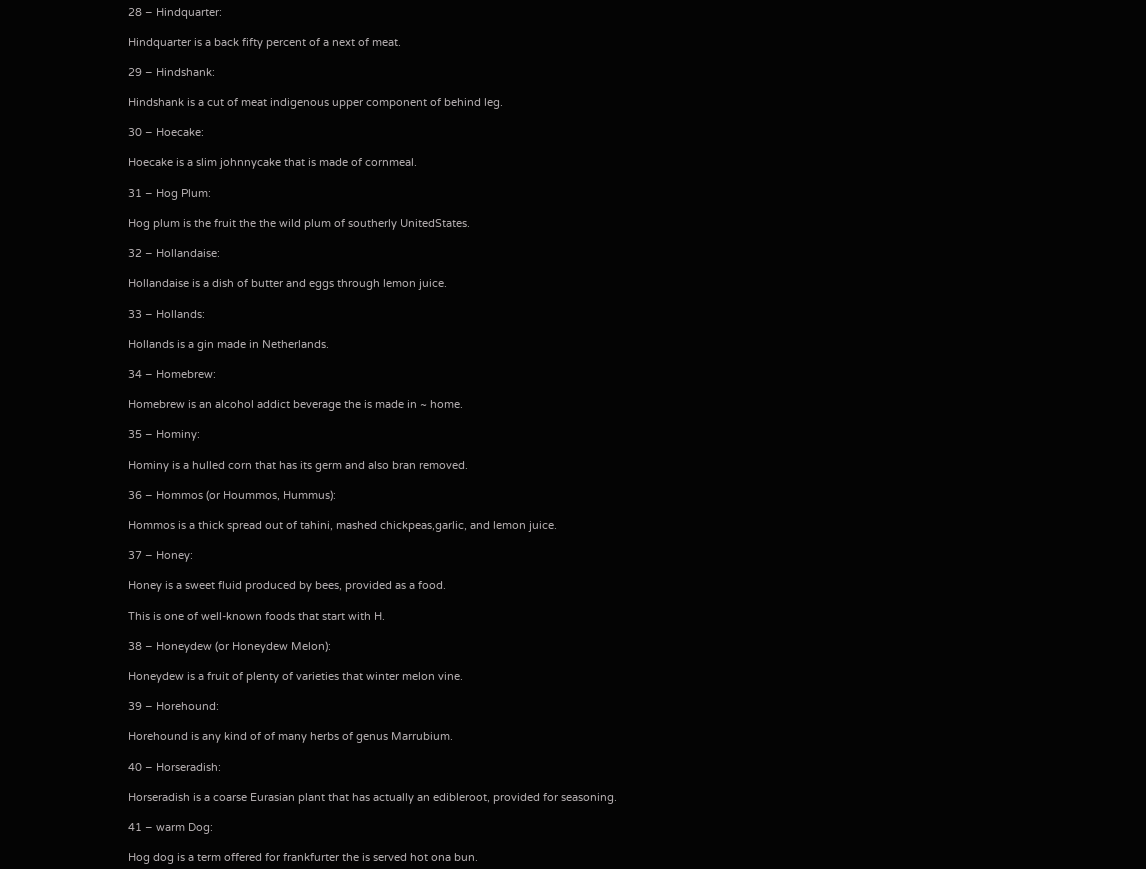28 – Hindquarter:

Hindquarter is a back fifty percent of a next of meat.

29 – Hindshank:

Hindshank is a cut of meat indigenous upper component of behind leg.

30 – Hoecake:

Hoecake is a slim johnnycake that is made of cornmeal.

31 – Hog Plum:

Hog plum is the fruit the the wild plum of southerly UnitedStates.

32 – Hollandaise:

Hollandaise is a dish of butter and eggs through lemon juice.

33 – Hollands:

Hollands is a gin made in Netherlands.

34 – Homebrew:

Homebrew is an alcohol addict beverage the is made in ~ home.

35 – Hominy:

Hominy is a hulled corn that has its germ and also bran removed.

36 – Hommos (or Hoummos, Hummus):

Hommos is a thick spread out of tahini, mashed chickpeas,garlic, and lemon juice.

37 – Honey:

Honey is a sweet fluid produced by bees, provided as a food.

This is one of well-known foods that start with H.

38 – Honeydew (or Honeydew Melon):

Honeydew is a fruit of plenty of varieties that winter melon vine.

39 – Horehound:

Horehound is any kind of of many herbs of genus Marrubium.

40 – Horseradish:

Horseradish is a coarse Eurasian plant that has actually an edibleroot, provided for seasoning.

41 – warm Dog:

Hog dog is a term offered for frankfurter the is served hot ona bun.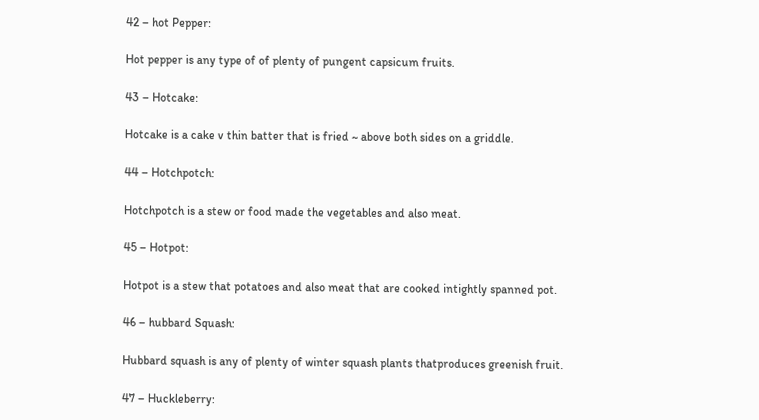42 – hot Pepper:

Hot pepper is any type of of plenty of pungent capsicum fruits.

43 – Hotcake:

Hotcake is a cake v thin batter that is fried ~ above both sides on a griddle.

44 – Hotchpotch:

Hotchpotch is a stew or food made the vegetables and also meat.

45 – Hotpot:

Hotpot is a stew that potatoes and also meat that are cooked intightly spanned pot.

46 – hubbard Squash:

Hubbard squash is any of plenty of winter squash plants thatproduces greenish fruit.

47 – Huckleberry: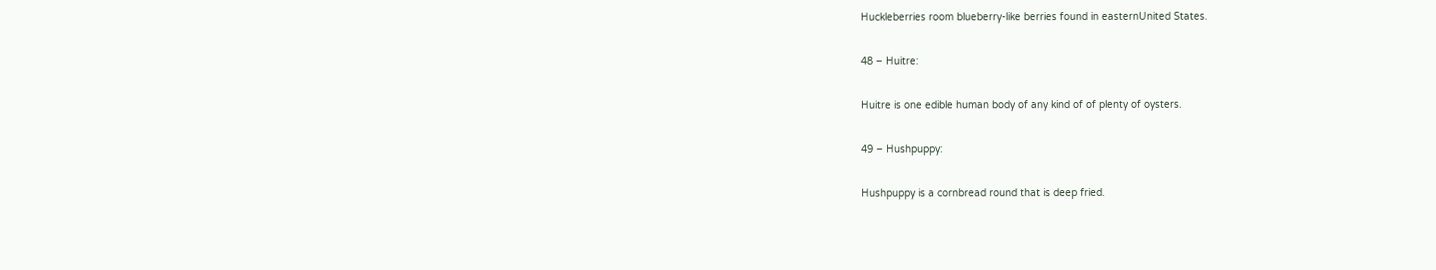Huckleberries room blueberry-like berries found in easternUnited States.

48 – Huitre:

Huitre is one edible human body of any kind of of plenty of oysters.

49 – Hushpuppy:

Hushpuppy is a cornbread round that is deep fried.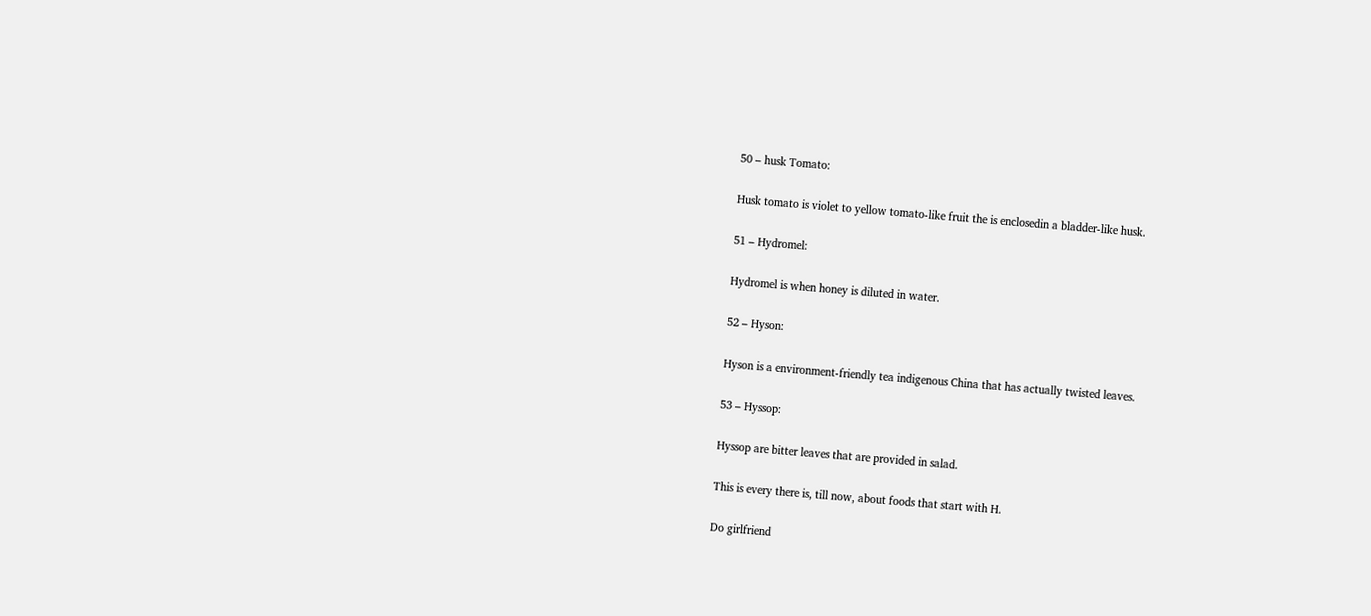50 – husk Tomato:

Husk tomato is violet to yellow tomato-like fruit the is enclosedin a bladder-like husk.

51 – Hydromel:

Hydromel is when honey is diluted in water.

52 – Hyson:

Hyson is a environment-friendly tea indigenous China that has actually twisted leaves.

53 – Hyssop:

Hyssop are bitter leaves that are provided in salad.

This is every there is, till now, about foods that start with H.

Do girlfriend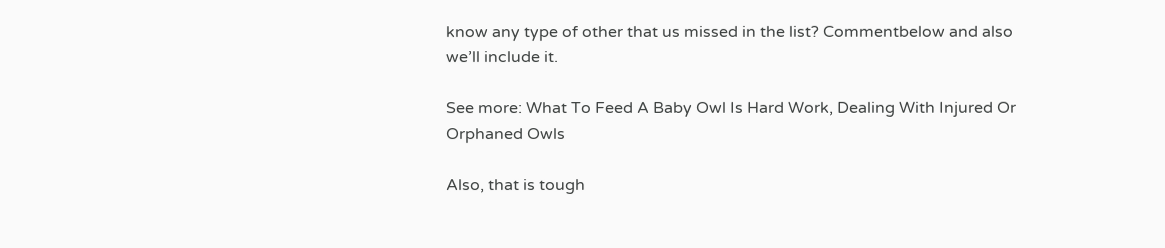know any type of other that us missed in the list? Commentbelow and also we’ll include it.

See more: What To Feed A Baby Owl Is Hard Work, Dealing With Injured Or Orphaned Owls

Also, that is tough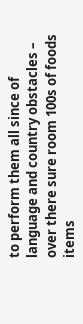to perform them all since of language and country obstacles – over there sure room 100s of foods items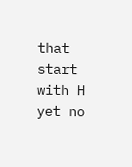that start with H yet no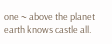one ~ above the planet earth knows castle all.